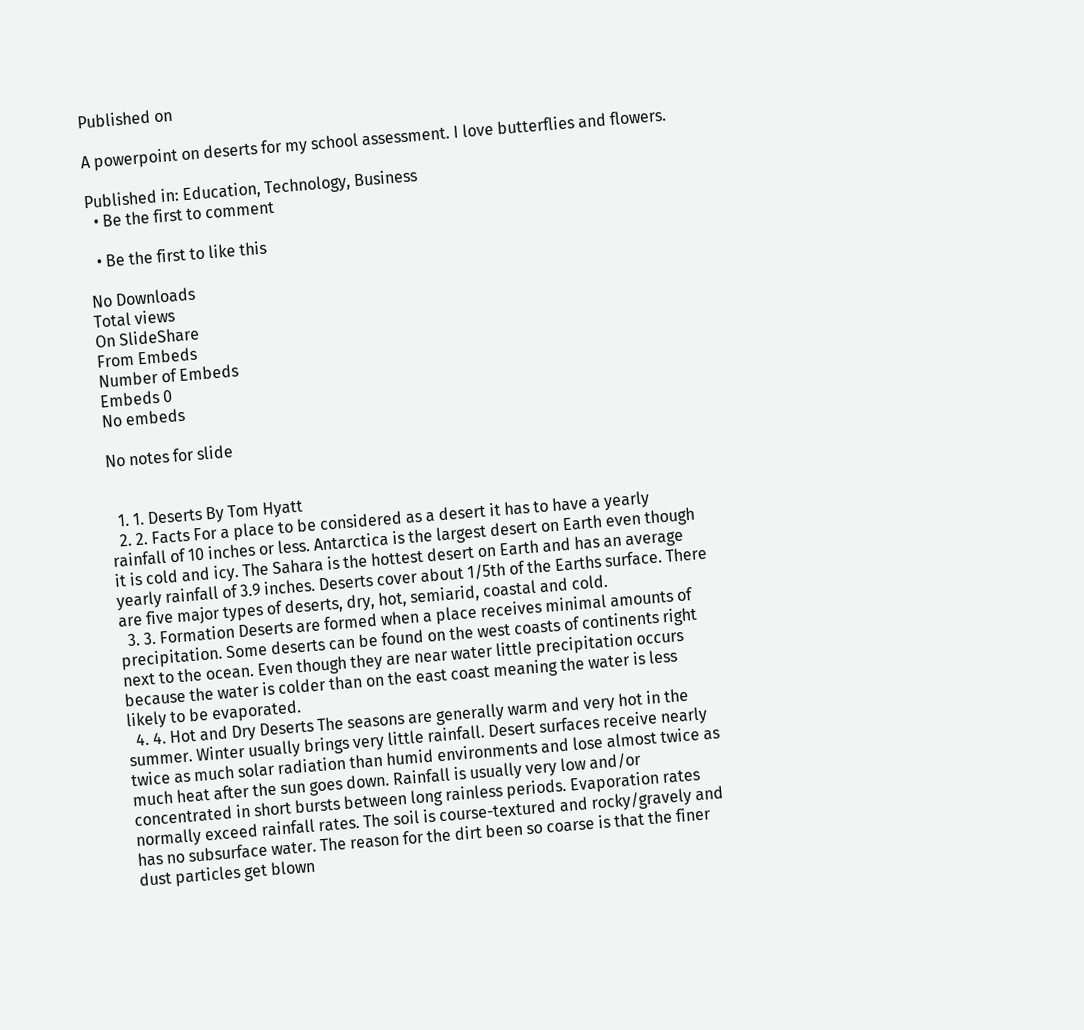Published on

A powerpoint on deserts for my school assessment. I love butterflies and flowers.

Published in: Education, Technology, Business
  • Be the first to comment

  • Be the first to like this

No Downloads
Total views
On SlideShare
From Embeds
Number of Embeds
Embeds 0
No embeds

No notes for slide


  1. 1. Deserts By Tom Hyatt
  2. 2. Facts For a place to be considered as a desert it has to have a yearly rainfall of 10 inches or less. Antarctica is the largest desert on Earth even though it is cold and icy. The Sahara is the hottest desert on Earth and has an average yearly rainfall of 3.9 inches. Deserts cover about 1/5th of the Earths surface. There are five major types of deserts, dry, hot, semiarid, coastal and cold.
  3. 3. Formation Deserts are formed when a place receives minimal amounts of precipitation. Some deserts can be found on the west coasts of continents right next to the ocean. Even though they are near water little precipitation occurs because the water is colder than on the east coast meaning the water is less likely to be evaporated.
  4. 4. Hot and Dry Deserts The seasons are generally warm and very hot in the summer. Winter usually brings very little rainfall. Desert surfaces receive nearly twice as much solar radiation than humid environments and lose almost twice as much heat after the sun goes down. Rainfall is usually very low and/or concentrated in short bursts between long rainless periods. Evaporation rates normally exceed rainfall rates. The soil is course-textured and rocky/gravely and has no subsurface water. The reason for the dirt been so coarse is that the finer dust particles get blown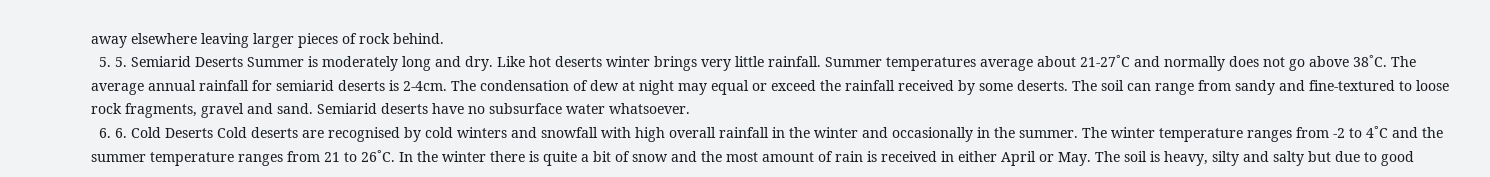away elsewhere leaving larger pieces of rock behind.
  5. 5. Semiarid Deserts Summer is moderately long and dry. Like hot deserts winter brings very little rainfall. Summer temperatures average about 21-27˚C and normally does not go above 38˚C. The average annual rainfall for semiarid deserts is 2-4cm. The condensation of dew at night may equal or exceed the rainfall received by some deserts. The soil can range from sandy and fine-textured to loose rock fragments, gravel and sand. Semiarid deserts have no subsurface water whatsoever.
  6. 6. Cold Deserts Cold deserts are recognised by cold winters and snowfall with high overall rainfall in the winter and occasionally in the summer. The winter temperature ranges from -2 to 4˚C and the summer temperature ranges from 21 to 26˚C. In the winter there is quite a bit of snow and the most amount of rain is received in either April or May. The soil is heavy, silty and salty but due to good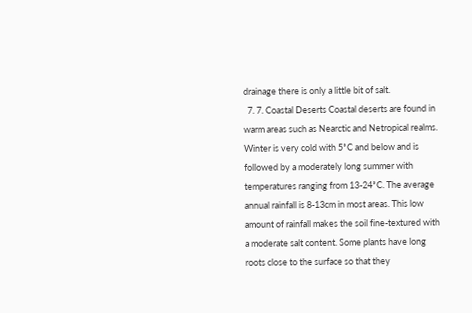drainage there is only a little bit of salt.
  7. 7. Coastal Deserts Coastal deserts are found in warm areas such as Nearctic and Netropical realms. Winter is very cold with 5˚C and below and is followed by a moderately long summer with temperatures ranging from 13-24˚C. The average annual rainfall is 8-13cm in most areas. This low amount of rainfall makes the soil fine-textured with a moderate salt content. Some plants have long roots close to the surface so that they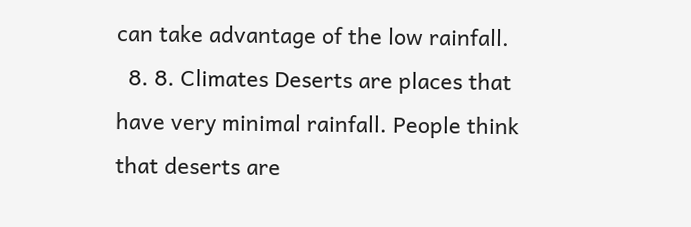can take advantage of the low rainfall.
  8. 8. Climates Deserts are places that have very minimal rainfall. People think that deserts are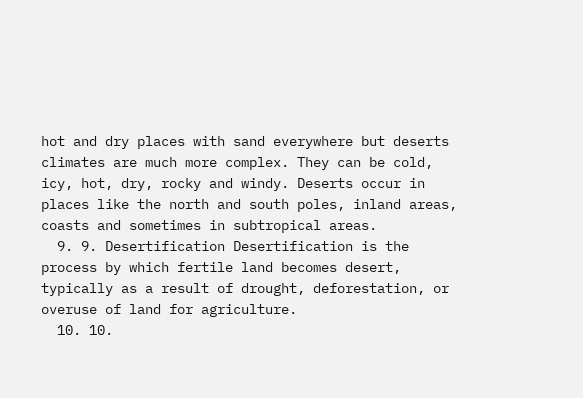hot and dry places with sand everywhere but deserts climates are much more complex. They can be cold, icy, hot, dry, rocky and windy. Deserts occur in places like the north and south poles, inland areas, coasts and sometimes in subtropical areas.
  9. 9. Desertification Desertification is the process by which fertile land becomes desert, typically as a result of drought, deforestation, or overuse of land for agriculture.
  10. 10.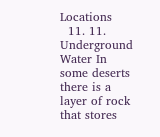Locations
  11. 11. Underground Water In some deserts there is a layer of rock that stores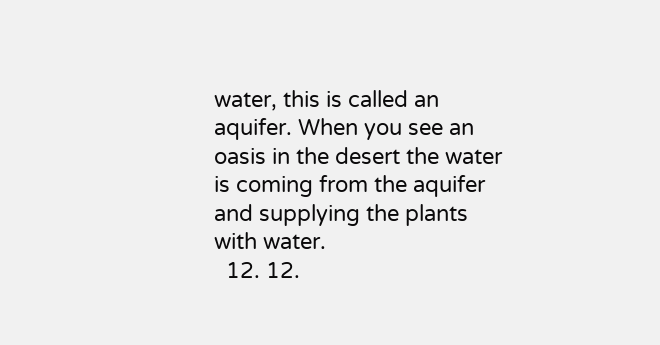water, this is called an aquifer. When you see an oasis in the desert the water is coming from the aquifer and supplying the plants with water.
  12. 12.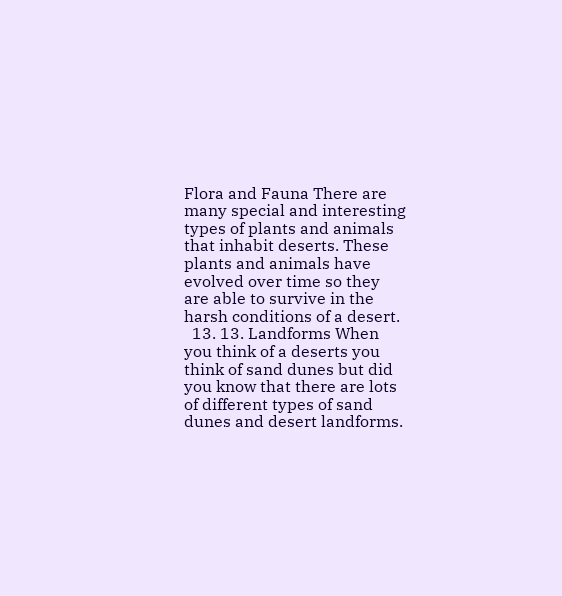Flora and Fauna There are many special and interesting types of plants and animals that inhabit deserts. These plants and animals have evolved over time so they are able to survive in the harsh conditions of a desert.
  13. 13. Landforms When you think of a deserts you think of sand dunes but did you know that there are lots of different types of sand dunes and desert landforms.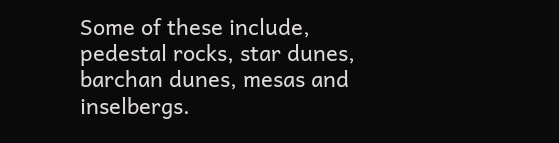Some of these include, pedestal rocks, star dunes, barchan dunes, mesas and inselbergs.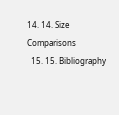14. 14. Size Comparisons
  15. 15. Bibliography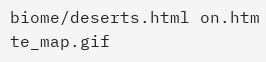biome/deserts.html on.htm te_map.gif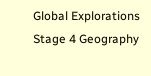Global Explorations Stage 4 Geography